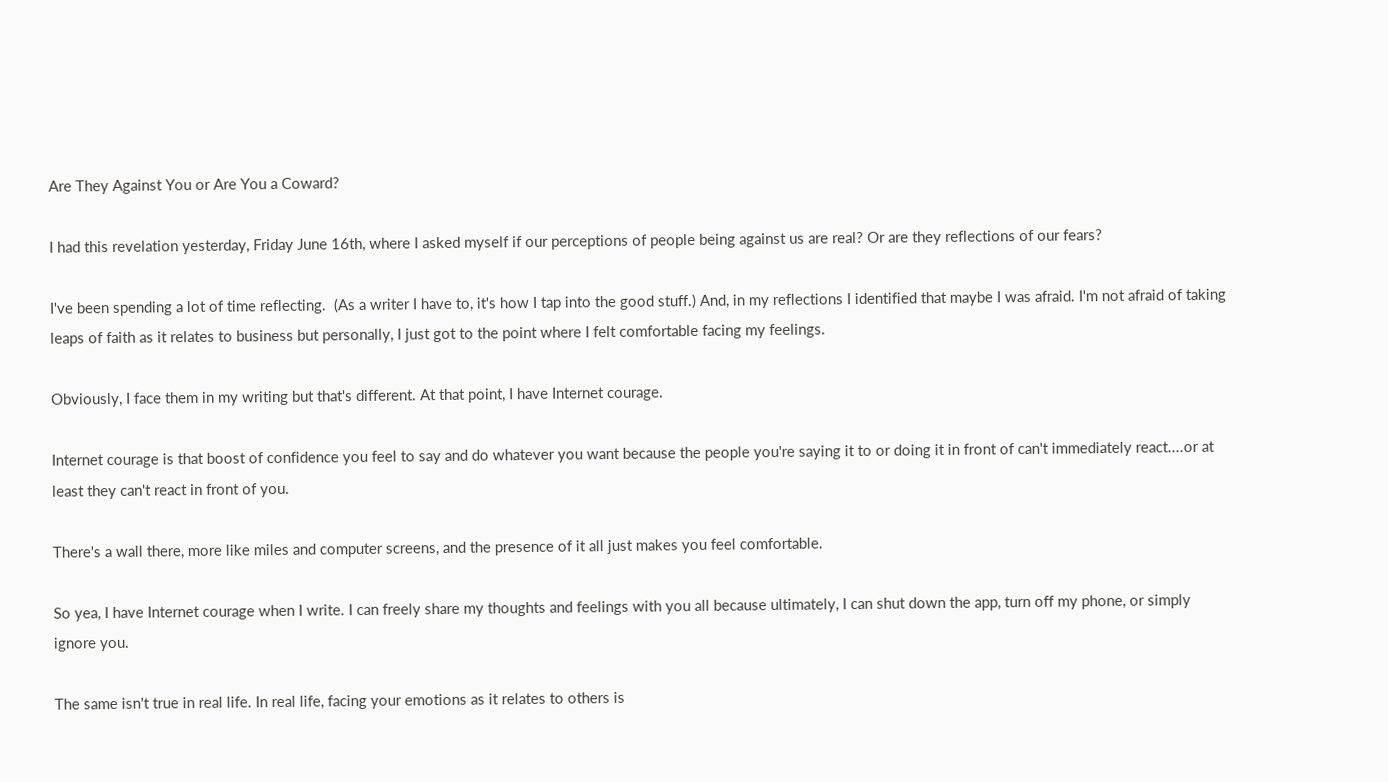Are They Against You or Are You a Coward?

I had this revelation yesterday, Friday June 16th, where I asked myself if our perceptions of people being against us are real? Or are they reflections of our fears?

I've been spending a lot of time reflecting.  (As a writer I have to, it's how I tap into the good stuff.) And, in my reflections I identified that maybe I was afraid. I'm not afraid of taking leaps of faith as it relates to business but personally, I just got to the point where I felt comfortable facing my feelings.

Obviously, I face them in my writing but that's different. At that point, I have Internet courage.

Internet courage is that boost of confidence you feel to say and do whatever you want because the people you're saying it to or doing it in front of can't immediately react....or at least they can't react in front of you.

There's a wall there, more like miles and computer screens, and the presence of it all just makes you feel comfortable.

So yea, I have Internet courage when I write. I can freely share my thoughts and feelings with you all because ultimately, I can shut down the app, turn off my phone, or simply ignore you.

The same isn't true in real life. In real life, facing your emotions as it relates to others is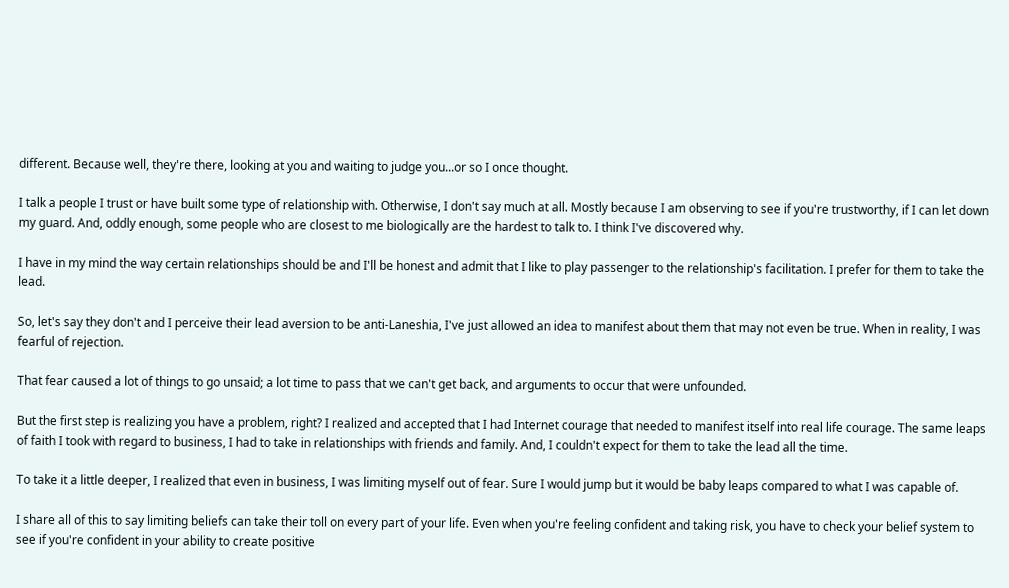different. Because well, they're there, looking at you and waiting to judge you...or so I once thought.

I talk a people I trust or have built some type of relationship with. Otherwise, I don't say much at all. Mostly because I am observing to see if you're trustworthy, if I can let down my guard. And, oddly enough, some people who are closest to me biologically are the hardest to talk to. I think I've discovered why.

I have in my mind the way certain relationships should be and I'll be honest and admit that I like to play passenger to the relationship's facilitation. I prefer for them to take the lead.

So, let's say they don't and I perceive their lead aversion to be anti-Laneshia, I've just allowed an idea to manifest about them that may not even be true. When in reality, I was fearful of rejection.

That fear caused a lot of things to go unsaid; a lot time to pass that we can't get back, and arguments to occur that were unfounded.

But the first step is realizing you have a problem, right? I realized and accepted that I had Internet courage that needed to manifest itself into real life courage. The same leaps of faith I took with regard to business, I had to take in relationships with friends and family. And, I couldn't expect for them to take the lead all the time.

To take it a little deeper, I realized that even in business, I was limiting myself out of fear. Sure I would jump but it would be baby leaps compared to what I was capable of.

I share all of this to say limiting beliefs can take their toll on every part of your life. Even when you're feeling confident and taking risk, you have to check your belief system to see if you're confident in your ability to create positive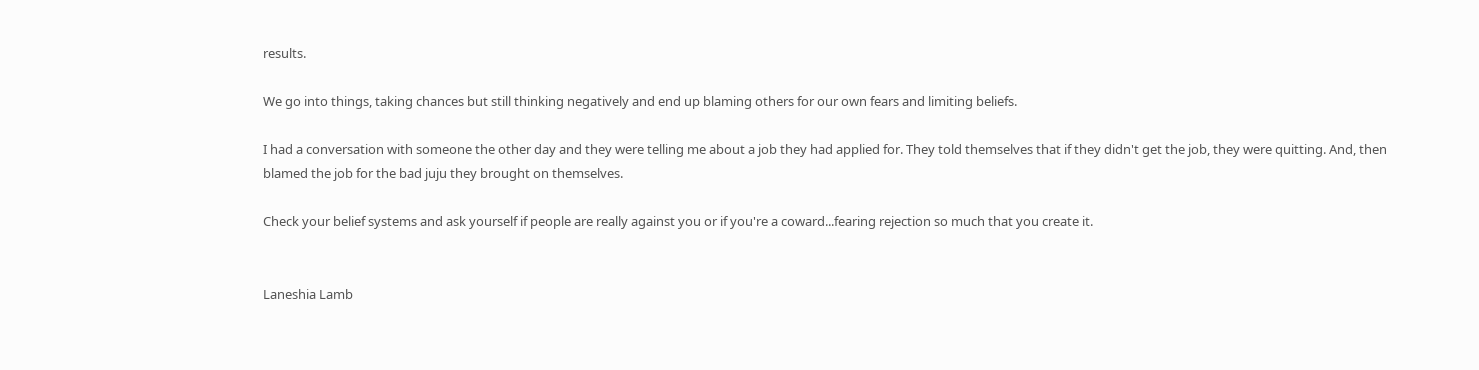results.

We go into things, taking chances but still thinking negatively and end up blaming others for our own fears and limiting beliefs.

I had a conversation with someone the other day and they were telling me about a job they had applied for. They told themselves that if they didn't get the job, they were quitting. And, then blamed the job for the bad juju they brought on themselves.

Check your belief systems and ask yourself if people are really against you or if you're a coward...fearing rejection so much that you create it.


Laneshia Lamb